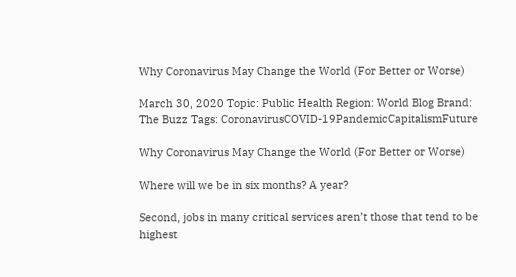Why Coronavirus May Change the World (For Better or Worse)

March 30, 2020 Topic: Public Health Region: World Blog Brand: The Buzz Tags: CoronavirusCOVID-19PandemicCapitalismFuture

Why Coronavirus May Change the World (For Better or Worse)

Where will we be in six months? A year?

Second, jobs in many critical services aren’t those that tend to be highest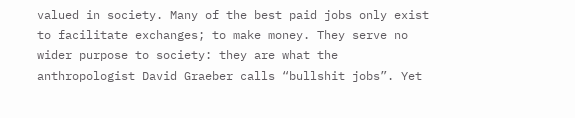valued in society. Many of the best paid jobs only exist to facilitate exchanges; to make money. They serve no wider purpose to society: they are what the anthropologist David Graeber calls “bullshit jobs”. Yet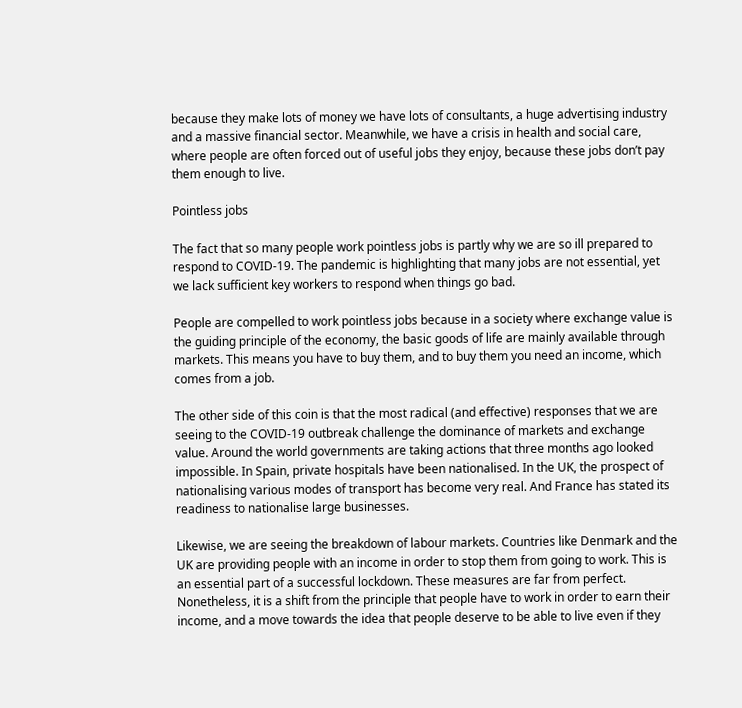because they make lots of money we have lots of consultants, a huge advertising industry and a massive financial sector. Meanwhile, we have a crisis in health and social care, where people are often forced out of useful jobs they enjoy, because these jobs don’t pay them enough to live.

Pointless jobs

The fact that so many people work pointless jobs is partly why we are so ill prepared to respond to COVID-19. The pandemic is highlighting that many jobs are not essential, yet we lack sufficient key workers to respond when things go bad.

People are compelled to work pointless jobs because in a society where exchange value is the guiding principle of the economy, the basic goods of life are mainly available through markets. This means you have to buy them, and to buy them you need an income, which comes from a job.

The other side of this coin is that the most radical (and effective) responses that we are seeing to the COVID-19 outbreak challenge the dominance of markets and exchange value. Around the world governments are taking actions that three months ago looked impossible. In Spain, private hospitals have been nationalised. In the UK, the prospect of nationalising various modes of transport has become very real. And France has stated its readiness to nationalise large businesses.

Likewise, we are seeing the breakdown of labour markets. Countries like Denmark and the UK are providing people with an income in order to stop them from going to work. This is an essential part of a successful lockdown. These measures are far from perfect. Nonetheless, it is a shift from the principle that people have to work in order to earn their income, and a move towards the idea that people deserve to be able to live even if they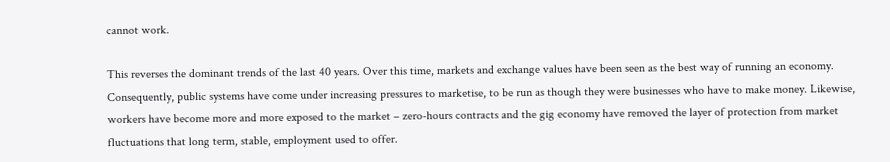cannot work.

This reverses the dominant trends of the last 40 years. Over this time, markets and exchange values have been seen as the best way of running an economy. Consequently, public systems have come under increasing pressures to marketise, to be run as though they were businesses who have to make money. Likewise, workers have become more and more exposed to the market – zero-hours contracts and the gig economy have removed the layer of protection from market fluctuations that long term, stable, employment used to offer.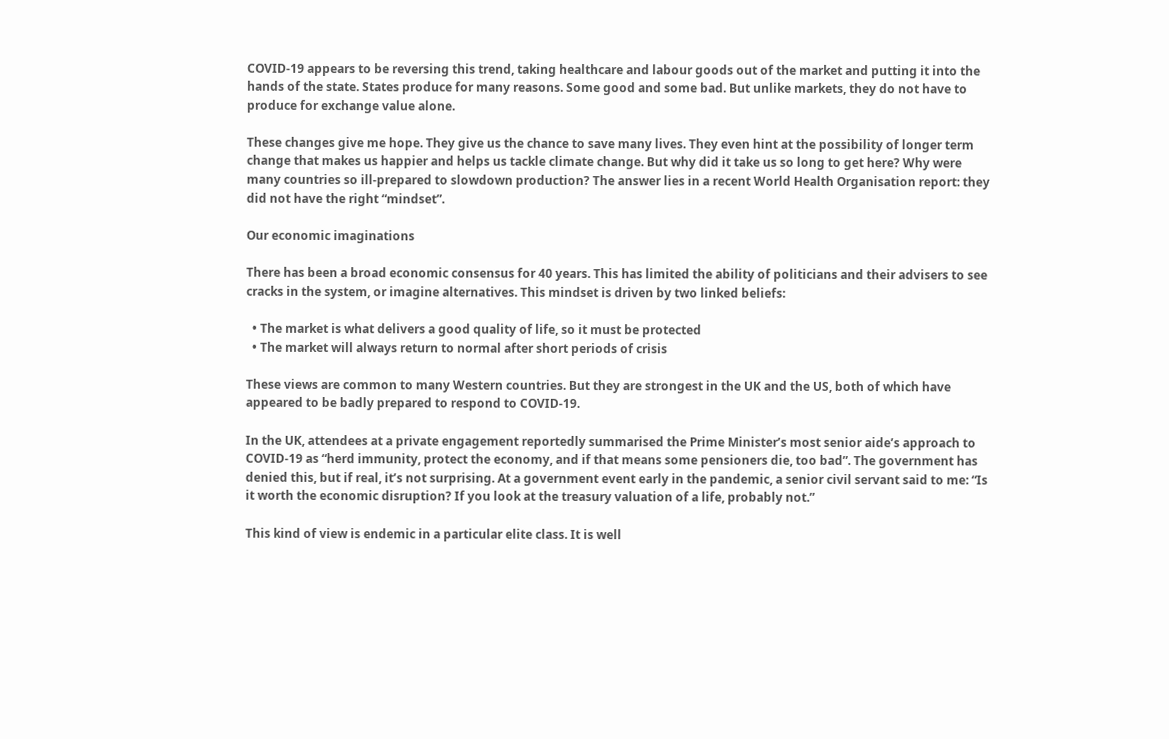COVID-19 appears to be reversing this trend, taking healthcare and labour goods out of the market and putting it into the hands of the state. States produce for many reasons. Some good and some bad. But unlike markets, they do not have to produce for exchange value alone.

These changes give me hope. They give us the chance to save many lives. They even hint at the possibility of longer term change that makes us happier and helps us tackle climate change. But why did it take us so long to get here? Why were many countries so ill-prepared to slowdown production? The answer lies in a recent World Health Organisation report: they did not have the right “mindset”.

Our economic imaginations

There has been a broad economic consensus for 40 years. This has limited the ability of politicians and their advisers to see cracks in the system, or imagine alternatives. This mindset is driven by two linked beliefs:

  • The market is what delivers a good quality of life, so it must be protected
  • The market will always return to normal after short periods of crisis

These views are common to many Western countries. But they are strongest in the UK and the US, both of which have appeared to be badly prepared to respond to COVID-19.

In the UK, attendees at a private engagement reportedly summarised the Prime Minister’s most senior aide’s approach to COVID-19 as “herd immunity, protect the economy, and if that means some pensioners die, too bad”. The government has denied this, but if real, it’s not surprising. At a government event early in the pandemic, a senior civil servant said to me: “Is it worth the economic disruption? If you look at the treasury valuation of a life, probably not.”

This kind of view is endemic in a particular elite class. It is well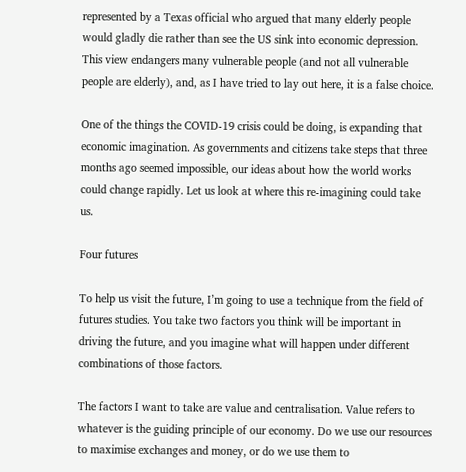represented by a Texas official who argued that many elderly people would gladly die rather than see the US sink into economic depression. This view endangers many vulnerable people (and not all vulnerable people are elderly), and, as I have tried to lay out here, it is a false choice.

One of the things the COVID-19 crisis could be doing, is expanding that economic imagination. As governments and citizens take steps that three months ago seemed impossible, our ideas about how the world works could change rapidly. Let us look at where this re-imagining could take us.

Four futures

To help us visit the future, I’m going to use a technique from the field of futures studies. You take two factors you think will be important in driving the future, and you imagine what will happen under different combinations of those factors.

The factors I want to take are value and centralisation. Value refers to whatever is the guiding principle of our economy. Do we use our resources to maximise exchanges and money, or do we use them to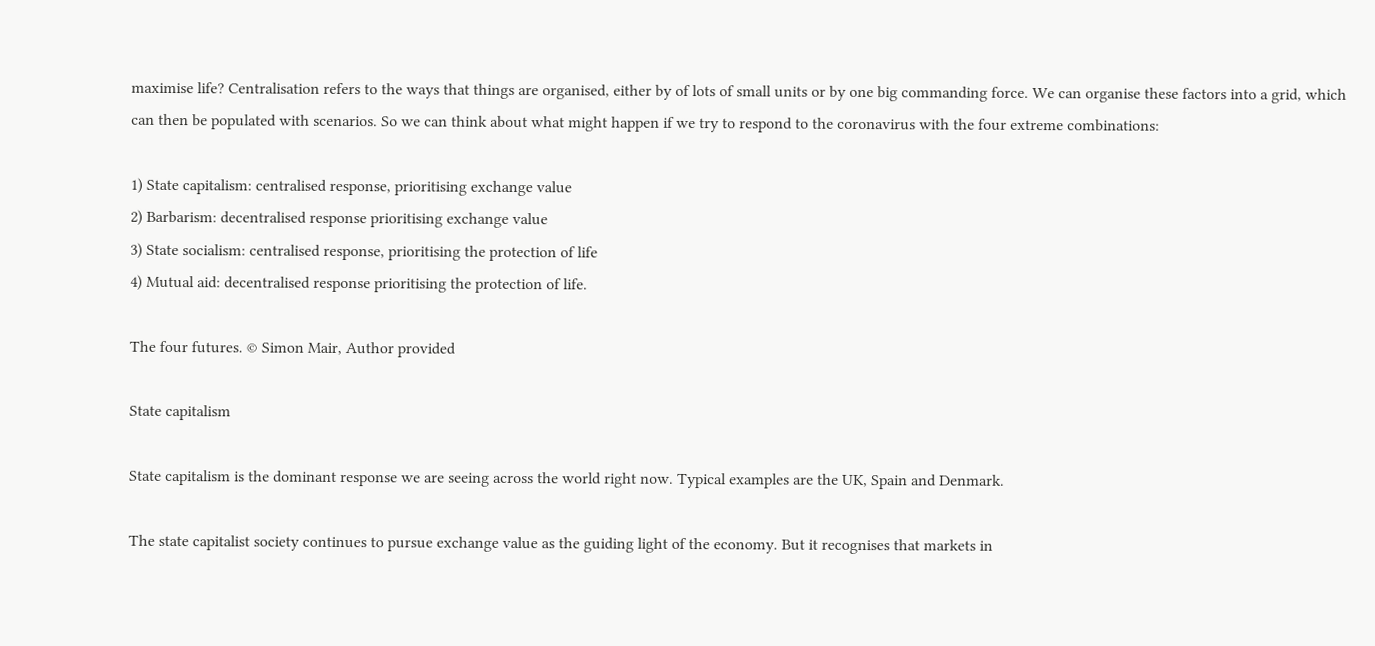maximise life? Centralisation refers to the ways that things are organised, either by of lots of small units or by one big commanding force. We can organise these factors into a grid, which can then be populated with scenarios. So we can think about what might happen if we try to respond to the coronavirus with the four extreme combinations:

1) State capitalism: centralised response, prioritising exchange value
2) Barbarism: decentralised response prioritising exchange value
3) State socialism: centralised response, prioritising the protection of life
4) Mutual aid: decentralised response prioritising the protection of life.

The four futures. © Simon Mair, Author provided

State capitalism

State capitalism is the dominant response we are seeing across the world right now. Typical examples are the UK, Spain and Denmark.

The state capitalist society continues to pursue exchange value as the guiding light of the economy. But it recognises that markets in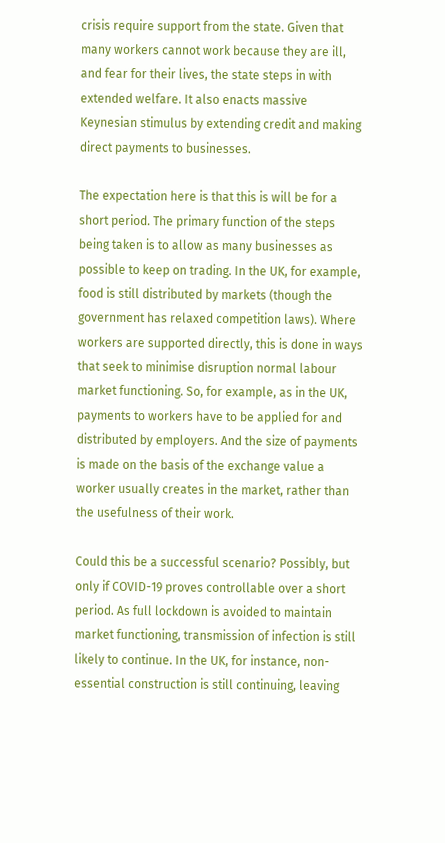crisis require support from the state. Given that many workers cannot work because they are ill, and fear for their lives, the state steps in with extended welfare. It also enacts massive Keynesian stimulus by extending credit and making direct payments to businesses.

The expectation here is that this is will be for a short period. The primary function of the steps being taken is to allow as many businesses as possible to keep on trading. In the UK, for example, food is still distributed by markets (though the government has relaxed competition laws). Where workers are supported directly, this is done in ways that seek to minimise disruption normal labour market functioning. So, for example, as in the UK, payments to workers have to be applied for and distributed by employers. And the size of payments is made on the basis of the exchange value a worker usually creates in the market, rather than the usefulness of their work.

Could this be a successful scenario? Possibly, but only if COVID-19 proves controllable over a short period. As full lockdown is avoided to maintain market functioning, transmission of infection is still likely to continue. In the UK, for instance, non-essential construction is still continuing, leaving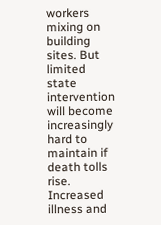workers mixing on building sites. But limited state intervention will become increasingly hard to maintain if death tolls rise. Increased illness and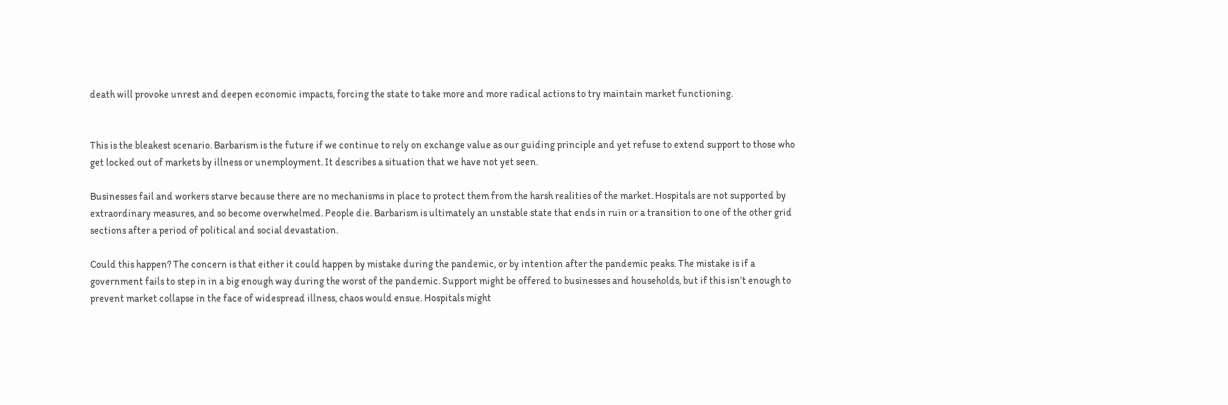death will provoke unrest and deepen economic impacts, forcing the state to take more and more radical actions to try maintain market functioning.


This is the bleakest scenario. Barbarism is the future if we continue to rely on exchange value as our guiding principle and yet refuse to extend support to those who get locked out of markets by illness or unemployment. It describes a situation that we have not yet seen.

Businesses fail and workers starve because there are no mechanisms in place to protect them from the harsh realities of the market. Hospitals are not supported by extraordinary measures, and so become overwhelmed. People die. Barbarism is ultimately an unstable state that ends in ruin or a transition to one of the other grid sections after a period of political and social devastation.

Could this happen? The concern is that either it could happen by mistake during the pandemic, or by intention after the pandemic peaks. The mistake is if a government fails to step in in a big enough way during the worst of the pandemic. Support might be offered to businesses and households, but if this isn’t enough to prevent market collapse in the face of widespread illness, chaos would ensue. Hospitals might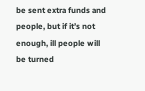be sent extra funds and people, but if it’s not enough, ill people will be turned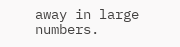away in large numbers.